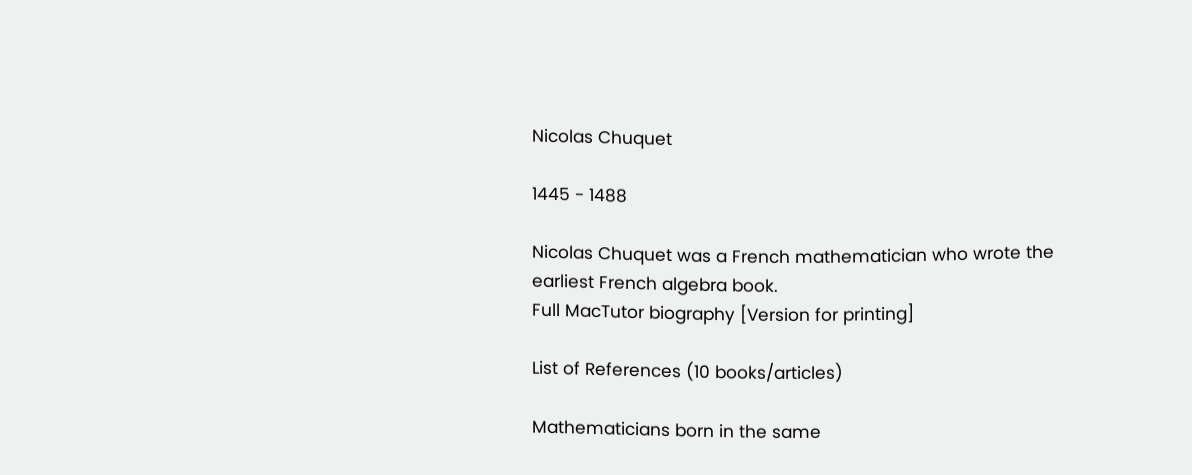Nicolas Chuquet

1445 - 1488

Nicolas Chuquet was a French mathematician who wrote the earliest French algebra book.
Full MacTutor biography [Version for printing]

List of References (10 books/articles)

Mathematicians born in the same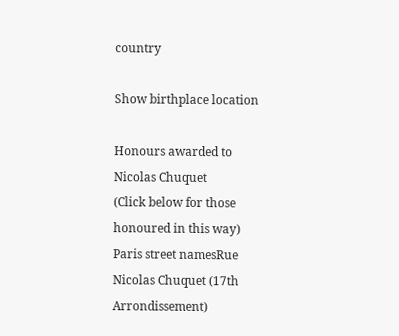country

Show birthplace location

Honours awarded to Nicolas Chuquet
(Click below for those honoured in this way)
Paris street namesRue Nicolas Chuquet (17th Arrondissement)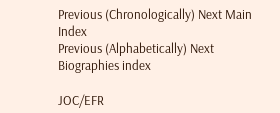Previous (Chronologically) Next Main Index
Previous (Alphabetically) Next Biographies index

JOC/EFR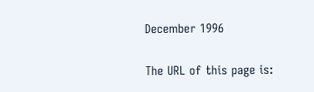December 1996

The URL of this page is: